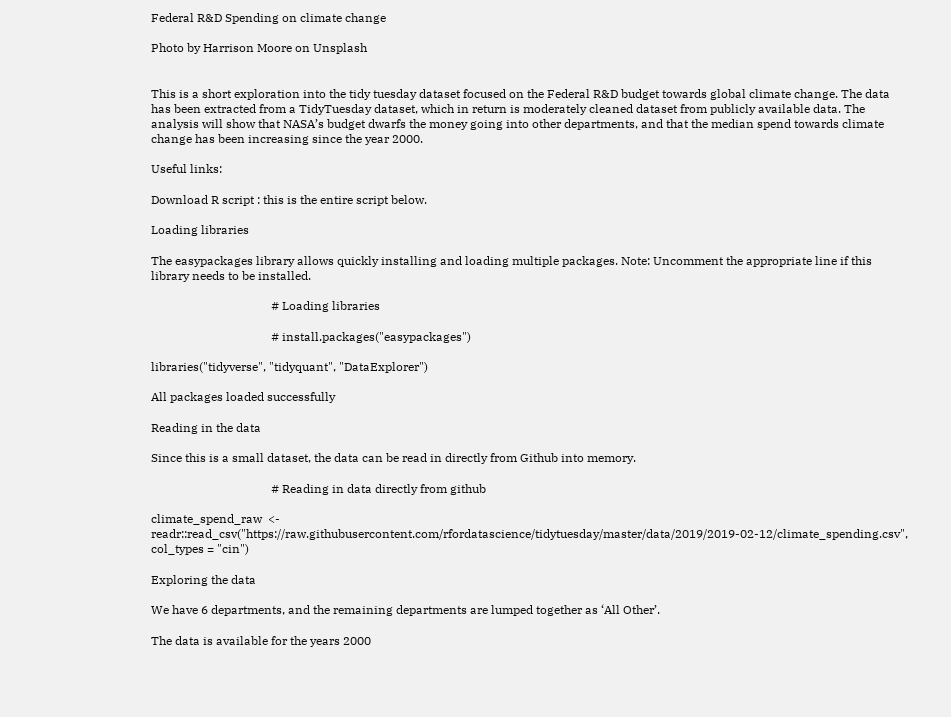Federal R&D Spending on climate change

Photo by Harrison Moore on Unsplash


This is a short exploration into the tidy tuesday dataset focused on the Federal R&D budget towards global climate change. The data has been extracted from a TidyTuesday dataset, which in return is moderately cleaned dataset from publicly available data. The analysis will show that NASA’s budget dwarfs the money going into other departments, and that the median spend towards climate change has been increasing since the year 2000.

Useful links:

Download R script : this is the entire script below.

Loading libraries

The easypackages library allows quickly installing and loading multiple packages. Note: Uncomment the appropriate line if this library needs to be installed.

                                        # Loading libraries

                                        # install.packages("easypackages")

libraries("tidyverse", "tidyquant", "DataExplorer")

All packages loaded successfully

Reading in the data

Since this is a small dataset, the data can be read in directly from Github into memory.

                                        # Reading in data directly from github

climate_spend_raw  <- readr::read_csv("https://raw.githubusercontent.com/rfordatascience/tidytuesday/master/data/2019/2019-02-12/climate_spending.csv", col_types = "cin")

Exploring the data

We have 6 departments, and the remaining departments are lumped together as ‘All Other’.

The data is available for the years 2000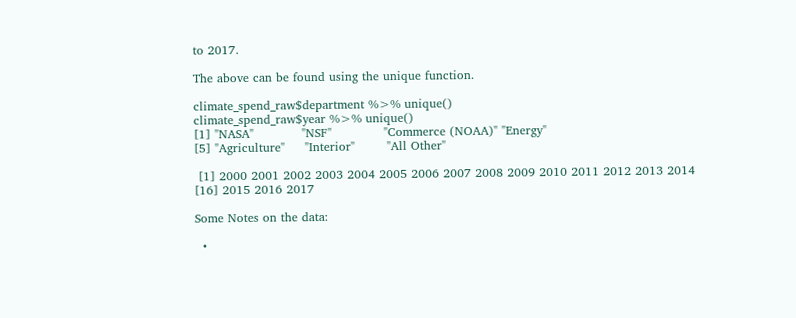to 2017.

The above can be found using the unique function.

climate_spend_raw$department %>% unique()
climate_spend_raw$year %>% unique()
[1] "NASA"            "NSF"             "Commerce (NOAA)" "Energy"
[5] "Agriculture"     "Interior"        "All Other"

 [1] 2000 2001 2002 2003 2004 2005 2006 2007 2008 2009 2010 2011 2012 2013 2014
[16] 2015 2016 2017

Some Notes on the data:

  •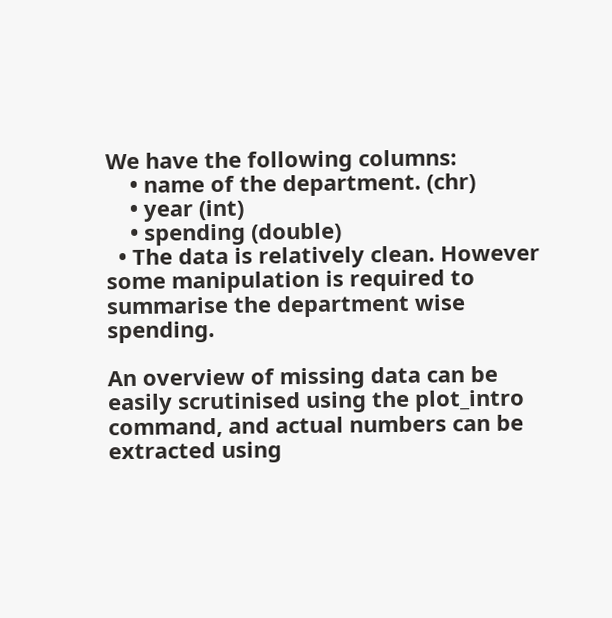We have the following columns:
    • name of the department. (chr)
    • year (int)
    • spending (double)
  • The data is relatively clean. However some manipulation is required to summarise the department wise spending.

An overview of missing data can be easily scrutinised using the plot_intro command, and actual numbers can be extracted using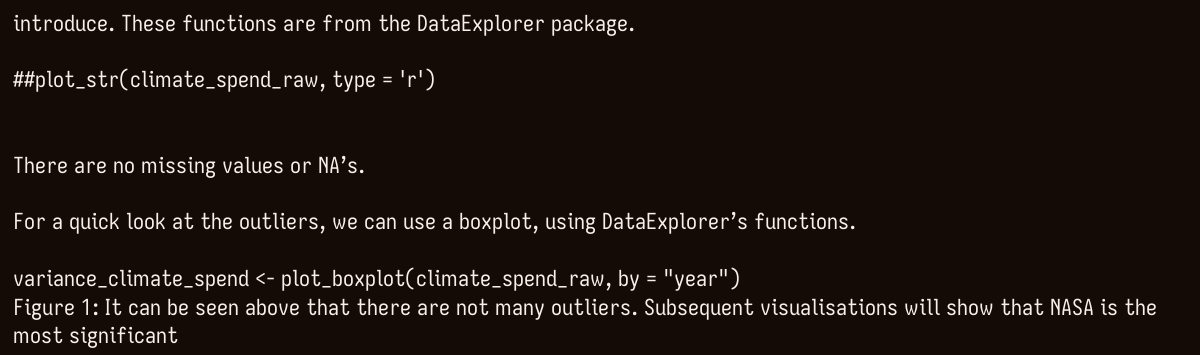introduce. These functions are from the DataExplorer package.

##plot_str(climate_spend_raw, type = 'r')


There are no missing values or NA’s.

For a quick look at the outliers, we can use a boxplot, using DataExplorer’s functions.

variance_climate_spend <- plot_boxplot(climate_spend_raw, by = "year")
Figure 1: It can be seen above that there are not many outliers. Subsequent visualisations will show that NASA is the most significant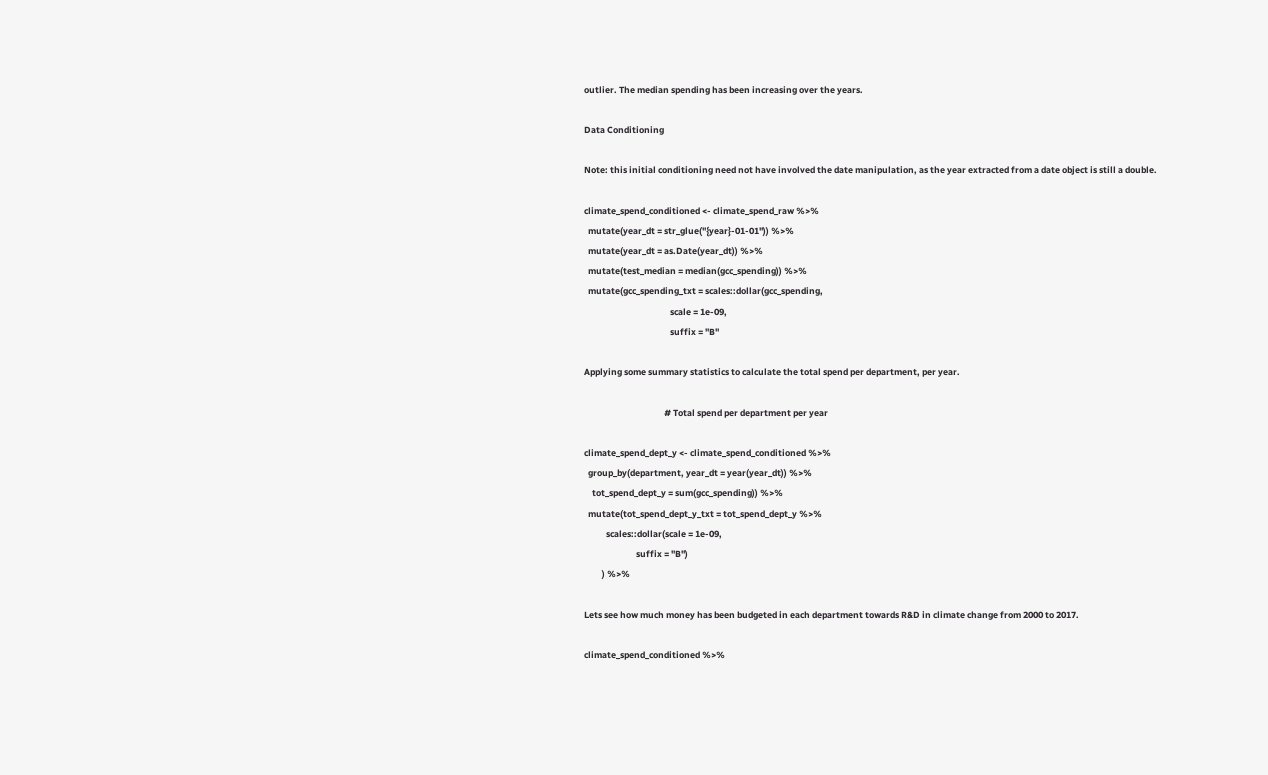outlier. The median spending has been increasing over the years.

Data Conditioning

Note: this initial conditioning need not have involved the date manipulation, as the year extracted from a date object is still a double.

climate_spend_conditioned <- climate_spend_raw %>%
  mutate(year_dt = str_glue("{year}-01-01")) %>%
  mutate(year_dt = as.Date(year_dt)) %>%
  mutate(test_median = median(gcc_spending)) %>%
  mutate(gcc_spending_txt = scales::dollar(gcc_spending,
                                           scale = 1e-09,
                                           suffix = "B"

Applying some summary statistics to calculate the total spend per department, per year.

                                        # Total spend per department per year

climate_spend_dept_y <- climate_spend_conditioned %>%
  group_by(department, year_dt = year(year_dt)) %>%
    tot_spend_dept_y = sum(gcc_spending)) %>%
  mutate(tot_spend_dept_y_txt = tot_spend_dept_y %>%
           scales::dollar(scale = 1e-09,
                          suffix = "B")
         ) %>%

Lets see how much money has been budgeted in each department towards R&D in climate change from 2000 to 2017.

climate_spend_conditioned %>%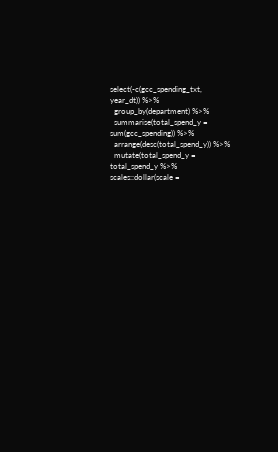select(-c(gcc_spending_txt, year_dt)) %>%
  group_by(department) %>%
  summarise(total_spend_y = sum(gcc_spending)) %>%
  arrange(desc(total_spend_y)) %>%
  mutate(total_spend_y = total_spend_y %>% scales::dollar(scale =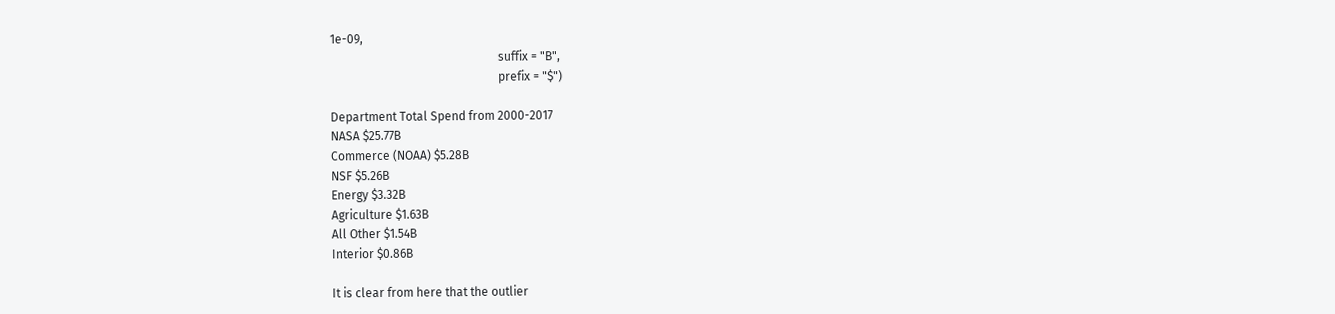1e-09,
                                                        suffix = "B",
                                                        prefix = "$")

Department Total Spend from 2000-2017
NASA $25.77B
Commerce (NOAA) $5.28B
NSF $5.26B
Energy $3.32B
Agriculture $1.63B
All Other $1.54B
Interior $0.86B

It is clear from here that the outlier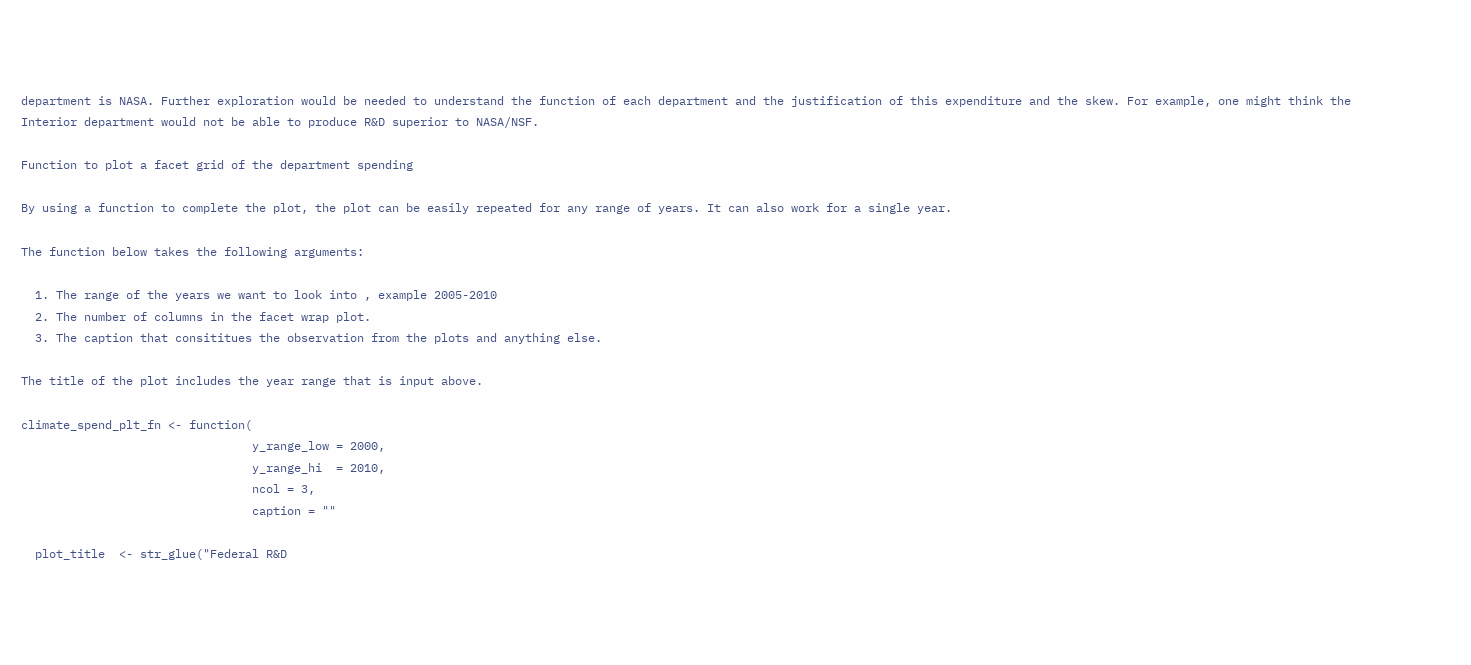department is NASA. Further exploration would be needed to understand the function of each department and the justification of this expenditure and the skew. For example, one might think the Interior department would not be able to produce R&D superior to NASA/NSF.

Function to plot a facet grid of the department spending

By using a function to complete the plot, the plot can be easily repeated for any range of years. It can also work for a single year.

The function below takes the following arguments:

  1. The range of the years we want to look into , example 2005-2010
  2. The number of columns in the facet wrap plot.
  3. The caption that consititues the observation from the plots and anything else.

The title of the plot includes the year range that is input above.

climate_spend_plt_fn <- function(
                                 y_range_low = 2000,
                                 y_range_hi  = 2010,
                                 ncol = 3,
                                 caption = ""

  plot_title  <- str_glue("Federal R&D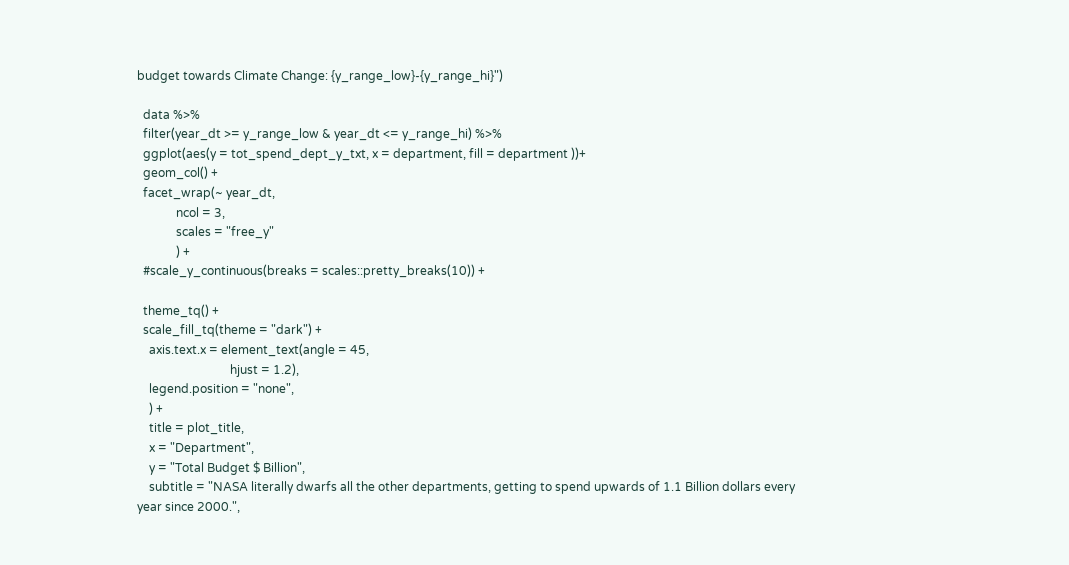budget towards Climate Change: {y_range_low}-{y_range_hi}")

  data %>%
  filter(year_dt >= y_range_low & year_dt <= y_range_hi) %>%
  ggplot(aes(y = tot_spend_dept_y_txt, x = department, fill = department ))+
  geom_col() +
  facet_wrap(~ year_dt,
             ncol = 3,
             scales = "free_y"
             ) +
  #scale_y_continuous(breaks = scales::pretty_breaks(10)) +

  theme_tq() +
  scale_fill_tq(theme = "dark") +
    axis.text.x = element_text(angle = 45,
                               hjust = 1.2),
    legend.position = "none",
    ) +
    title = plot_title,
    x = "Department",
    y = "Total Budget $ Billion",
    subtitle = "NASA literally dwarfs all the other departments, getting to spend upwards of 1.1 Billion dollars every year since 2000.",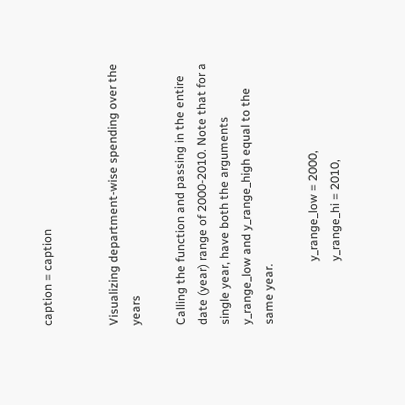caption = caption


Visualizing department-wise spending over the years

Calling the function and passing in the entire date (year) range of 2000-2010. Note that for a single year, have both the arguments y_range_low and y_range_high equal to the same year.

                     y_range_low = 2000,
                     y_range_hi = 2010,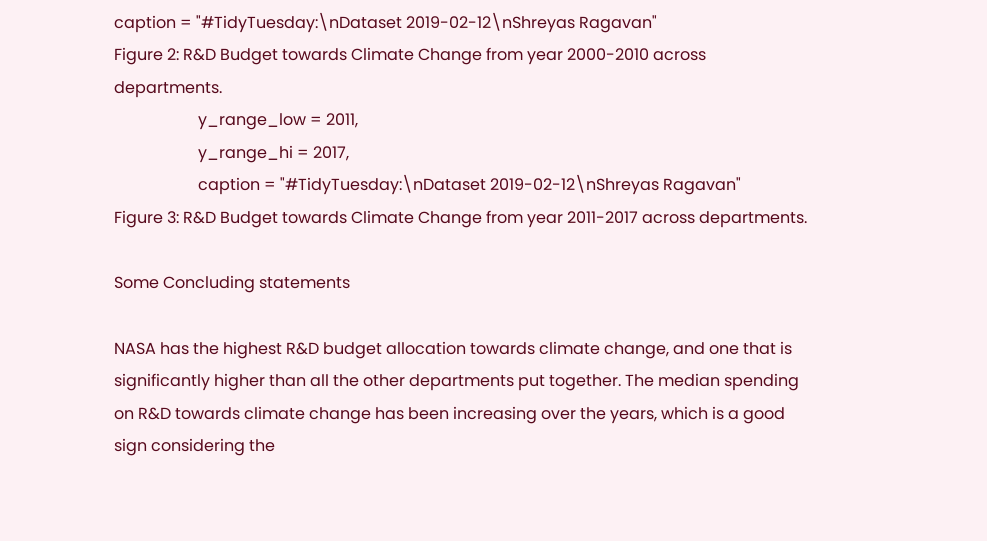caption = "#TidyTuesday:\nDataset 2019-02-12\nShreyas Ragavan"
Figure 2: R&D Budget towards Climate Change from year 2000-2010 across departments.
                     y_range_low = 2011,
                     y_range_hi = 2017,
                     caption = "#TidyTuesday:\nDataset 2019-02-12\nShreyas Ragavan"
Figure 3: R&D Budget towards Climate Change from year 2011-2017 across departments.

Some Concluding statements

NASA has the highest R&D budget allocation towards climate change, and one that is significantly higher than all the other departments put together. The median spending on R&D towards climate change has been increasing over the years, which is a good sign considering the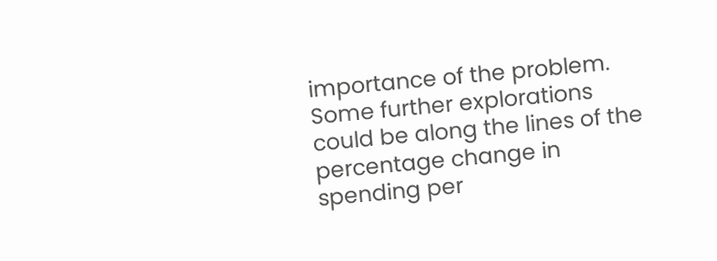importance of the problem. Some further explorations could be along the lines of the percentage change in spending per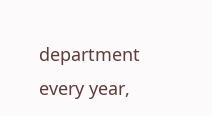department every year,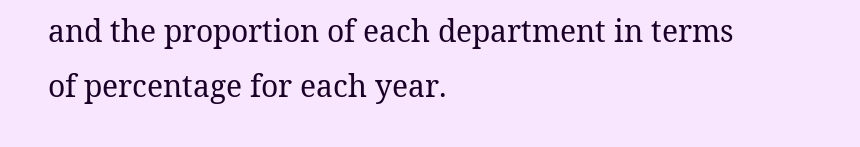and the proportion of each department in terms of percentage for each year.